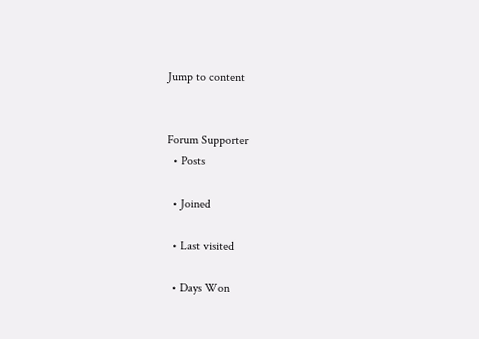Jump to content


Forum Supporter
  • Posts

  • Joined

  • Last visited

  • Days Won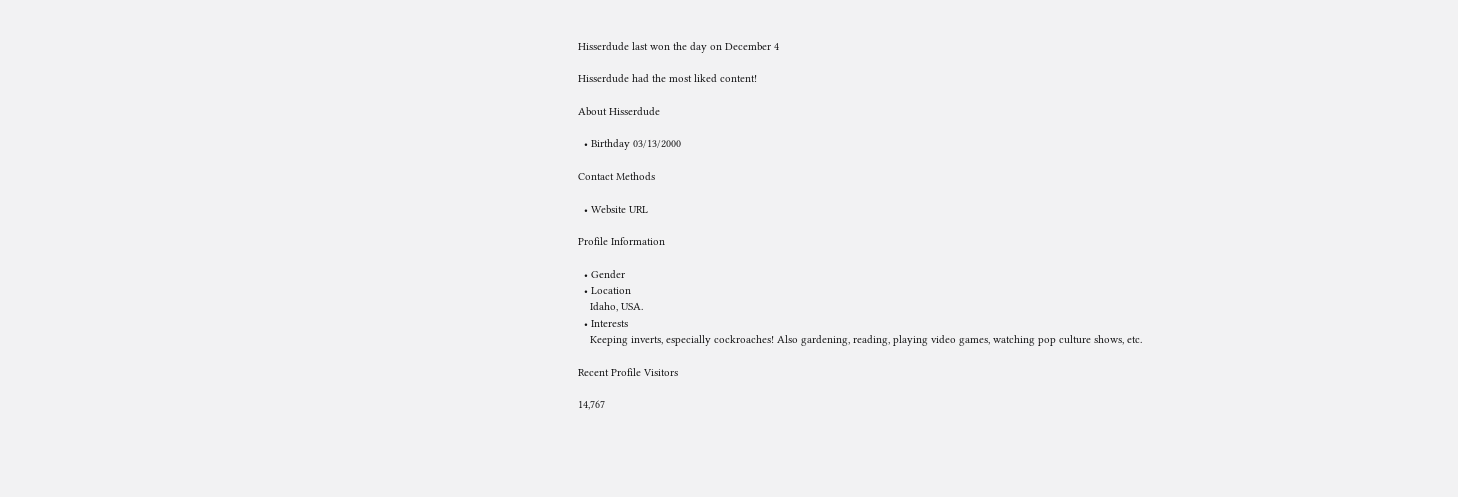Hisserdude last won the day on December 4

Hisserdude had the most liked content!

About Hisserdude

  • Birthday 03/13/2000

Contact Methods

  • Website URL

Profile Information

  • Gender
  • Location
    Idaho, USA.
  • Interests
    Keeping inverts, especially cockroaches! Also gardening, reading, playing video games, watching pop culture shows, etc.

Recent Profile Visitors

14,767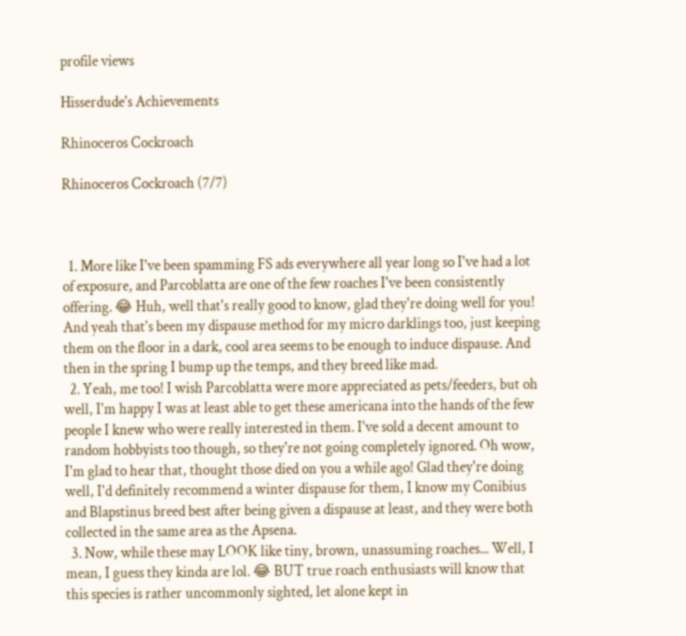profile views

Hisserdude's Achievements

Rhinoceros Cockroach

Rhinoceros Cockroach (7/7)



  1. More like I've been spamming FS ads everywhere all year long so I've had a lot of exposure, and Parcoblatta are one of the few roaches I've been consistently offering. 😂 Huh, well that's really good to know, glad they're doing well for you! And yeah that's been my dispause method for my micro darklings too, just keeping them on the floor in a dark, cool area seems to be enough to induce dispause. And then in the spring I bump up the temps, and they breed like mad.
  2. Yeah, me too! I wish Parcoblatta were more appreciated as pets/feeders, but oh well, I'm happy I was at least able to get these americana into the hands of the few people I knew who were really interested in them. I've sold a decent amount to random hobbyists too though, so they're not going completely ignored. Oh wow, I'm glad to hear that, thought those died on you a while ago! Glad they're doing well, I'd definitely recommend a winter dispause for them, I know my Conibius and Blapstinus breed best after being given a dispause at least, and they were both collected in the same area as the Apsena.
  3. Now, while these may LOOK like tiny, brown, unassuming roaches... Well, I mean, I guess they kinda are lol. 😂 BUT true roach enthusiasts will know that this species is rather uncommonly sighted, let alone kept in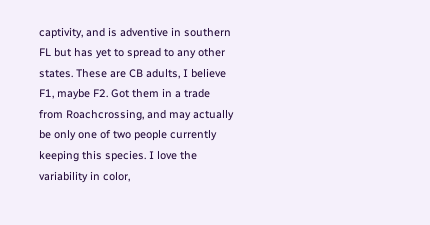captivity, and is adventive in southern FL but has yet to spread to any other states. These are CB adults, I believe F1, maybe F2. Got them in a trade from Roachcrossing, and may actually be only one of two people currently keeping this species. I love the variability in color,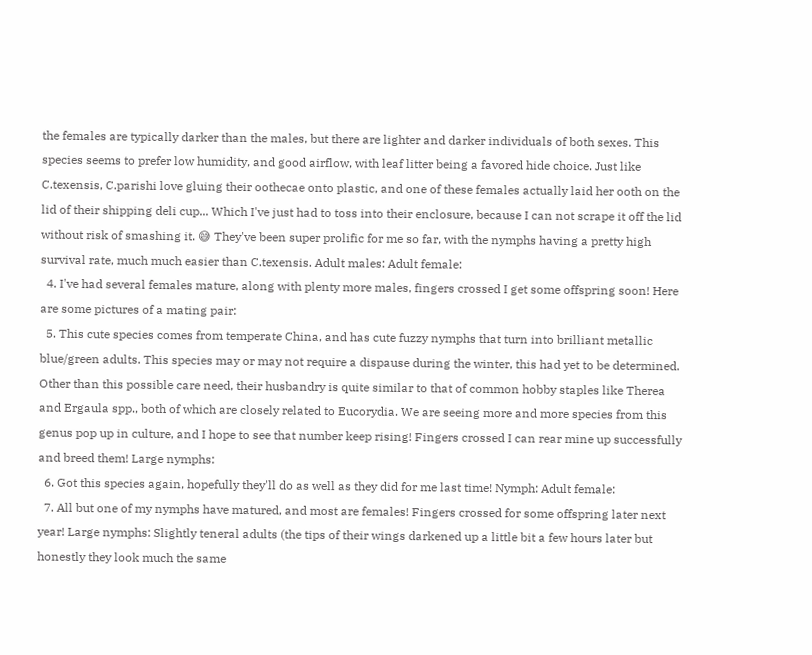the females are typically darker than the males, but there are lighter and darker individuals of both sexes. This species seems to prefer low humidity, and good airflow, with leaf litter being a favored hide choice. Just like C.texensis, C.parishi love gluing their oothecae onto plastic, and one of these females actually laid her ooth on the lid of their shipping deli cup... Which I've just had to toss into their enclosure, because I can not scrape it off the lid without risk of smashing it. 😅 They've been super prolific for me so far, with the nymphs having a pretty high survival rate, much much easier than C.texensis. Adult males: Adult female:
  4. I've had several females mature, along with plenty more males, fingers crossed I get some offspring soon! Here are some pictures of a mating pair:
  5. This cute species comes from temperate China, and has cute fuzzy nymphs that turn into brilliant metallic blue/green adults. This species may or may not require a dispause during the winter, this had yet to be determined. Other than this possible care need, their husbandry is quite similar to that of common hobby staples like Therea and Ergaula spp., both of which are closely related to Eucorydia. We are seeing more and more species from this genus pop up in culture, and I hope to see that number keep rising! Fingers crossed I can rear mine up successfully and breed them! Large nymphs:
  6. Got this species again, hopefully they'll do as well as they did for me last time! Nymph: Adult female:
  7. All but one of my nymphs have matured, and most are females! Fingers crossed for some offspring later next year! Large nymphs: Slightly teneral adults (the tips of their wings darkened up a little bit a few hours later but honestly they look much the same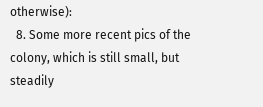otherwise):
  8. Some more recent pics of the colony, which is still small, but steadily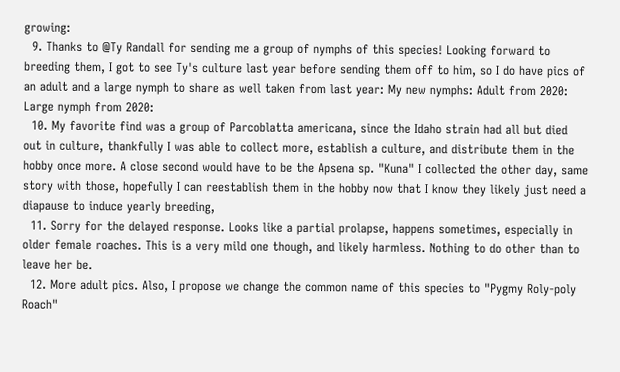growing:
  9. Thanks to @Ty Randall for sending me a group of nymphs of this species! Looking forward to breeding them, I got to see Ty's culture last year before sending them off to him, so I do have pics of an adult and a large nymph to share as well taken from last year: My new nymphs: Adult from 2020: Large nymph from 2020:
  10. My favorite find was a group of Parcoblatta americana, since the Idaho strain had all but died out in culture, thankfully I was able to collect more, establish a culture, and distribute them in the hobby once more. A close second would have to be the Apsena sp. "Kuna" I collected the other day, same story with those, hopefully I can reestablish them in the hobby now that I know they likely just need a diapause to induce yearly breeding,
  11. Sorry for the delayed response. Looks like a partial prolapse, happens sometimes, especially in older female roaches. This is a very mild one though, and likely harmless. Nothing to do other than to leave her be.
  12. More adult pics. Also, I propose we change the common name of this species to "Pygmy Roly-poly Roach"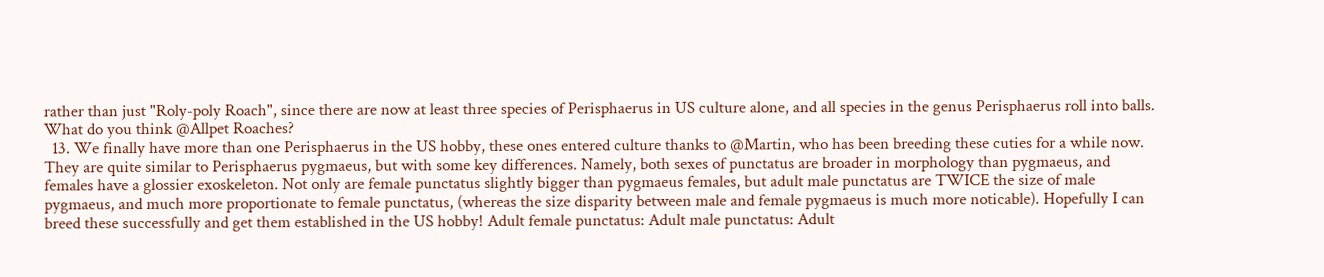rather than just "Roly-poly Roach", since there are now at least three species of Perisphaerus in US culture alone, and all species in the genus Perisphaerus roll into balls. What do you think @Allpet Roaches?
  13. We finally have more than one Perisphaerus in the US hobby, these ones entered culture thanks to @Martin, who has been breeding these cuties for a while now. They are quite similar to Perisphaerus pygmaeus, but with some key differences. Namely, both sexes of punctatus are broader in morphology than pygmaeus, and females have a glossier exoskeleton. Not only are female punctatus slightly bigger than pygmaeus females, but adult male punctatus are TWICE the size of male pygmaeus, and much more proportionate to female punctatus, (whereas the size disparity between male and female pygmaeus is much more noticable). Hopefully I can breed these successfully and get them established in the US hobby! Adult female punctatus: Adult male punctatus: Adult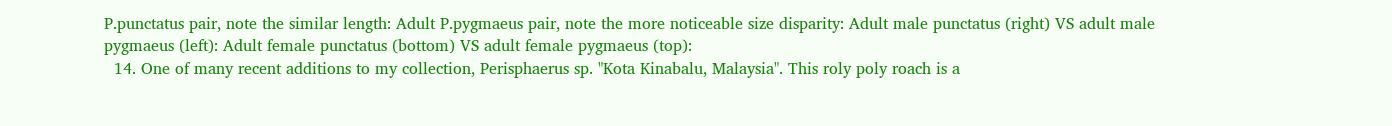P.punctatus pair, note the similar length: Adult P.pygmaeus pair, note the more noticeable size disparity: Adult male punctatus (right) VS adult male pygmaeus (left): Adult female punctatus (bottom) VS adult female pygmaeus (top):
  14. One of many recent additions to my collection, Perisphaerus sp. "Kota Kinabalu, Malaysia". This roly poly roach is a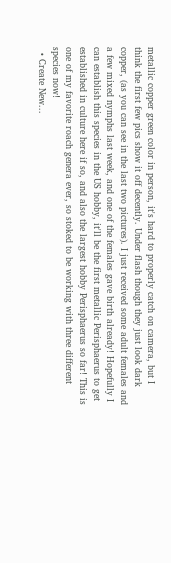metallic copper green color in person, it's hard to properly catch on camera, but I think the first few pics show it off decently. Under flash though they just look dark copper, (as you can see in the last two pictures). I just received some adult females and a few mixed nymphs last week, and one of the females gave birth already! Hopefully I can establish this species in the US hobby, it'll be the first metallic Perisphaerus to get established in culture here if so, and also the largest hobby Perisphaerus so far! This is one of my favorite roach genera ever, so stoked to be working with three different species now!
  • Create New...